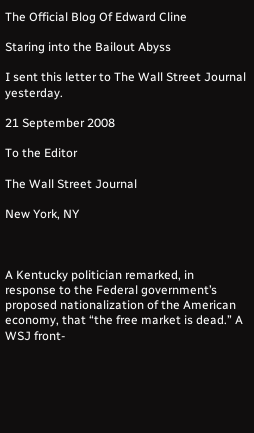The Official Blog Of Edward Cline

Staring into the Bailout Abyss

I sent this letter to The Wall Street Journal yesterday.

21 September 2008

To the Editor

The Wall Street Journal

New York, NY



A Kentucky politician remarked, in response to the Federal government’s proposed nationalization of the American economy, that “the free market is dead.” A WSJ front-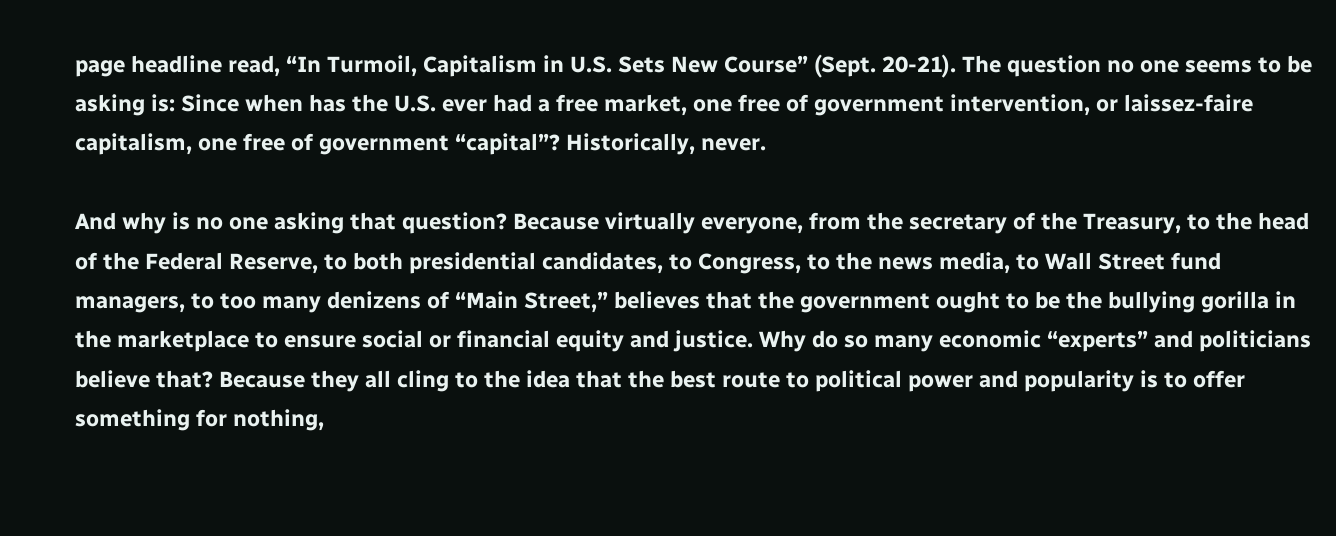page headline read, “In Turmoil, Capitalism in U.S. Sets New Course” (Sept. 20-21). The question no one seems to be asking is: Since when has the U.S. ever had a free market, one free of government intervention, or laissez-faire capitalism, one free of government “capital”? Historically, never.

And why is no one asking that question? Because virtually everyone, from the secretary of the Treasury, to the head of the Federal Reserve, to both presidential candidates, to Congress, to the news media, to Wall Street fund managers, to too many denizens of “Main Street,” believes that the government ought to be the bullying gorilla in the marketplace to ensure social or financial equity and justice. Why do so many economic “experts” and politicians believe that? Because they all cling to the idea that the best route to political power and popularity is to offer something for nothing,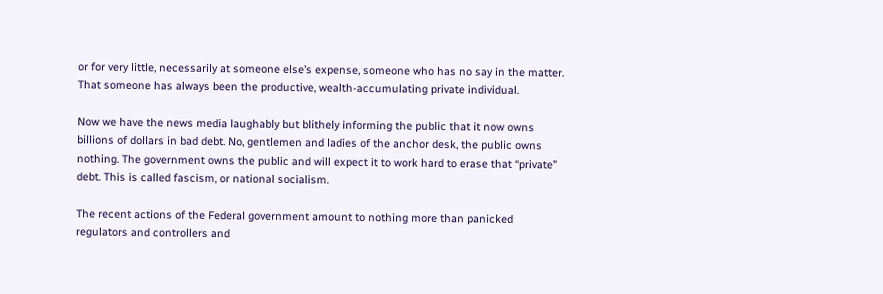or for very little, necessarily at someone else’s expense, someone who has no say in the matter. That someone has always been the productive, wealth-accumulating private individual.

Now we have the news media laughably but blithely informing the public that it now owns billions of dollars in bad debt. No, gentlemen and ladies of the anchor desk, the public owns nothing. The government owns the public and will expect it to work hard to erase that “private” debt. This is called fascism, or national socialism.

The recent actions of the Federal government amount to nothing more than panicked regulators and controllers and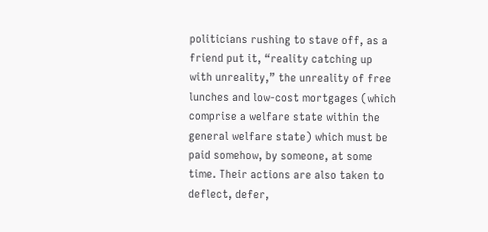politicians rushing to stave off, as a friend put it, “reality catching up with unreality,” the unreality of free lunches and low-cost mortgages (which comprise a welfare state within the general welfare state) which must be paid somehow, by someone, at some time. Their actions are also taken to deflect, defer,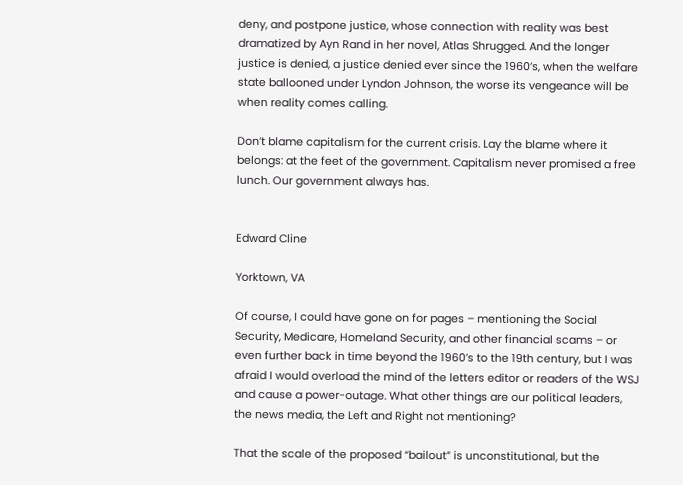deny, and postpone justice, whose connection with reality was best dramatized by Ayn Rand in her novel, Atlas Shrugged. And the longer justice is denied, a justice denied ever since the 1960’s, when the welfare state ballooned under Lyndon Johnson, the worse its vengeance will be when reality comes calling.

Don’t blame capitalism for the current crisis. Lay the blame where it belongs: at the feet of the government. Capitalism never promised a free lunch. Our government always has.


Edward Cline

Yorktown, VA

Of course, I could have gone on for pages – mentioning the Social Security, Medicare, Homeland Security, and other financial scams – or even further back in time beyond the 1960’s to the 19th century, but I was afraid I would overload the mind of the letters editor or readers of the WSJ and cause a power-outage. What other things are our political leaders, the news media, the Left and Right not mentioning?

That the scale of the proposed “bailout” is unconstitutional, but the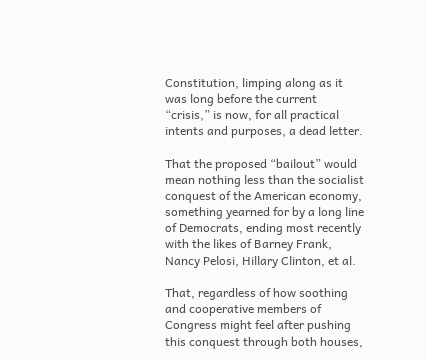Constitution, limping along as it was long before the current “crisis,” is now, for all practical intents and purposes, a dead letter.

That the proposed “bailout” would mean nothing less than the socialist conquest of the American economy, something yearned for by a long line of Democrats, ending most recently with the likes of Barney Frank, Nancy Pelosi, Hillary Clinton, et al.

That, regardless of how soothing and cooperative members of Congress might feel after pushing this conquest through both houses,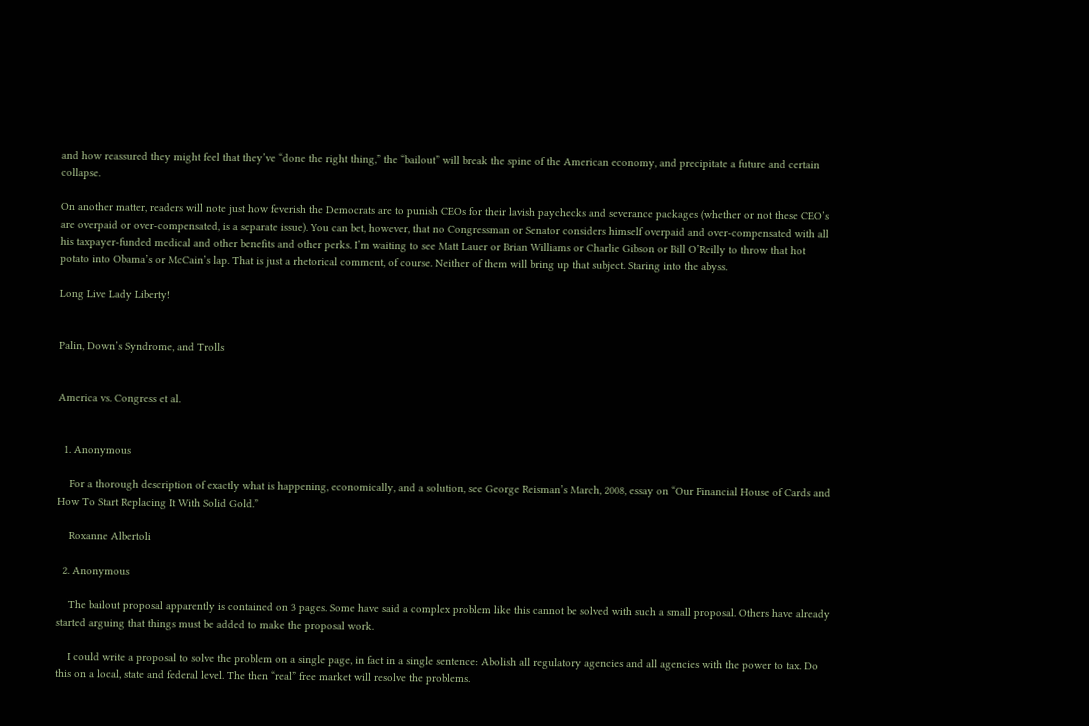and how reassured they might feel that they’ve “done the right thing,” the “bailout” will break the spine of the American economy, and precipitate a future and certain collapse.

On another matter, readers will note just how feverish the Democrats are to punish CEOs for their lavish paychecks and severance packages (whether or not these CEO’s are overpaid or over-compensated, is a separate issue). You can bet, however, that no Congressman or Senator considers himself overpaid and over-compensated with all his taxpayer-funded medical and other benefits and other perks. I’m waiting to see Matt Lauer or Brian Williams or Charlie Gibson or Bill O’Reilly to throw that hot potato into Obama’s or McCain’s lap. That is just a rhetorical comment, of course. Neither of them will bring up that subject. Staring into the abyss.

Long Live Lady Liberty!


Palin, Down’s Syndrome, and Trolls


America vs. Congress et al.


  1. Anonymous

    For a thorough description of exactly what is happening, economically, and a solution, see George Reisman’s March, 2008, essay on “Our Financial House of Cards and How To Start Replacing It With Solid Gold.”

    Roxanne Albertoli

  2. Anonymous

    The bailout proposal apparently is contained on 3 pages. Some have said a complex problem like this cannot be solved with such a small proposal. Others have already started arguing that things must be added to make the proposal work.

    I could write a proposal to solve the problem on a single page, in fact in a single sentence: Abolish all regulatory agencies and all agencies with the power to tax. Do this on a local, state and federal level. The then “real” free market will resolve the problems.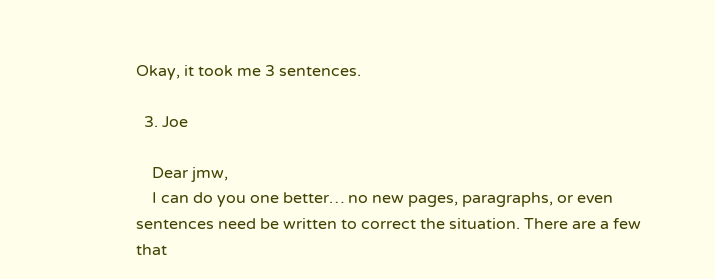Okay, it took me 3 sentences.

  3. Joe

    Dear jmw,
    I can do you one better… no new pages, paragraphs, or even sentences need be written to correct the situation. There are a few that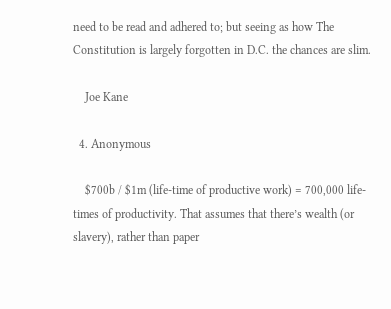need to be read and adhered to; but seeing as how The Constitution is largely forgotten in D.C. the chances are slim.

    Joe Kane

  4. Anonymous

    $700b / $1m (life-time of productive work) = 700,000 life-times of productivity. That assumes that there’s wealth (or slavery), rather than paper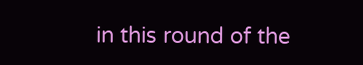in this round of the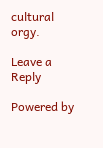cultural orgy.

Leave a Reply

Powered by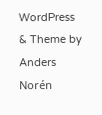WordPress & Theme by Anders Norén